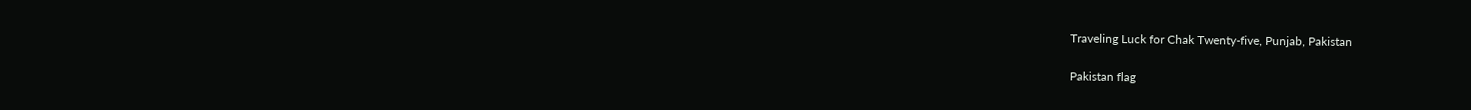Traveling Luck for Chak Twenty-five, Punjab, Pakistan

Pakistan flag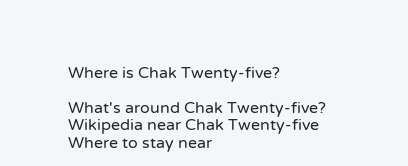Where is Chak Twenty-five?

What's around Chak Twenty-five?
Wikipedia near Chak Twenty-five
Where to stay near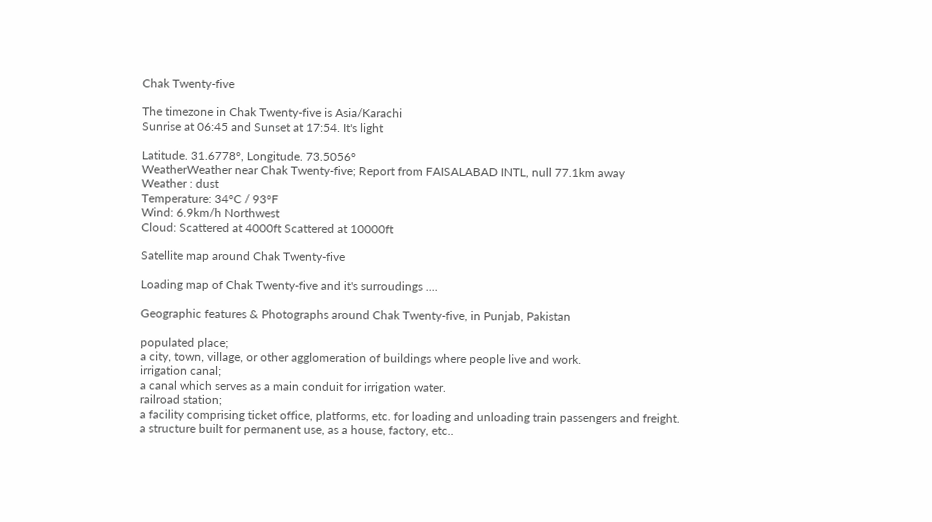Chak Twenty-five

The timezone in Chak Twenty-five is Asia/Karachi
Sunrise at 06:45 and Sunset at 17:54. It's light

Latitude. 31.6778°, Longitude. 73.5056°
WeatherWeather near Chak Twenty-five; Report from FAISALABAD INTL, null 77.1km away
Weather : dust
Temperature: 34°C / 93°F
Wind: 6.9km/h Northwest
Cloud: Scattered at 4000ft Scattered at 10000ft

Satellite map around Chak Twenty-five

Loading map of Chak Twenty-five and it's surroudings ....

Geographic features & Photographs around Chak Twenty-five, in Punjab, Pakistan

populated place;
a city, town, village, or other agglomeration of buildings where people live and work.
irrigation canal;
a canal which serves as a main conduit for irrigation water.
railroad station;
a facility comprising ticket office, platforms, etc. for loading and unloading train passengers and freight.
a structure built for permanent use, as a house, factory, etc..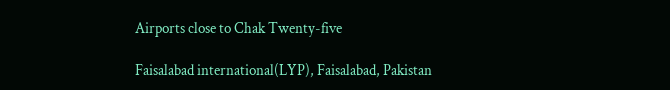Airports close to Chak Twenty-five

Faisalabad international(LYP), Faisalabad, Pakistan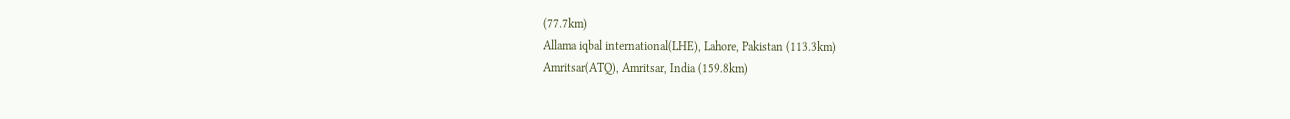(77.7km)
Allama iqbal international(LHE), Lahore, Pakistan (113.3km)
Amritsar(ATQ), Amritsar, India (159.8km)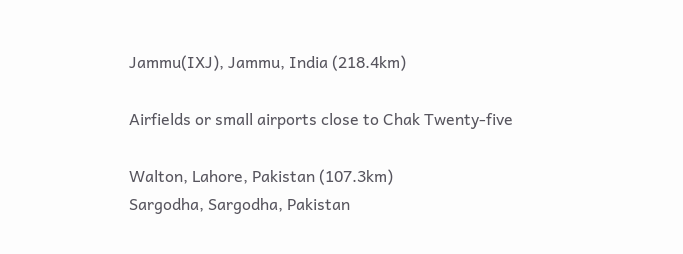Jammu(IXJ), Jammu, India (218.4km)

Airfields or small airports close to Chak Twenty-five

Walton, Lahore, Pakistan (107.3km)
Sargodha, Sargodha, Pakistan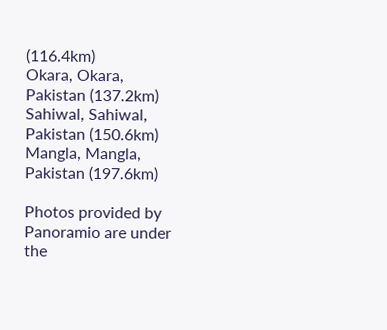(116.4km)
Okara, Okara, Pakistan (137.2km)
Sahiwal, Sahiwal, Pakistan (150.6km)
Mangla, Mangla, Pakistan (197.6km)

Photos provided by Panoramio are under the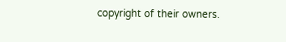copyright of their owners.